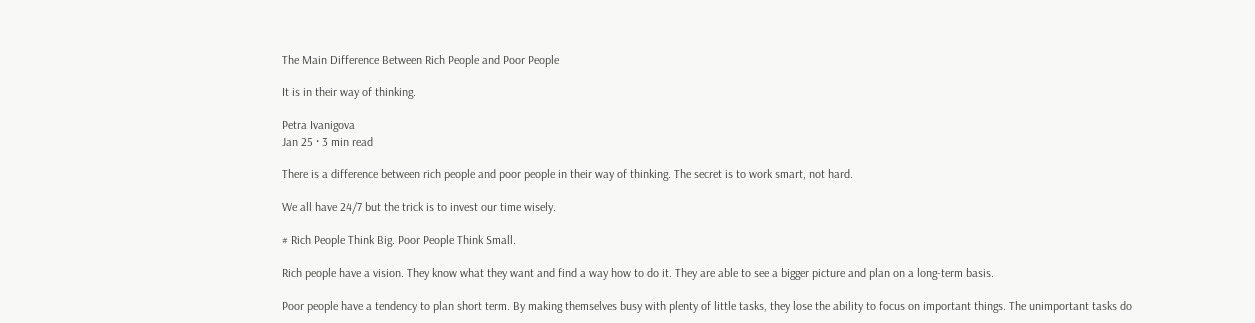The Main Difference Between Rich People and Poor People

It is in their way of thinking.

Petra Ivanigova
Jan 25 · 3 min read

There is a difference between rich people and poor people in their way of thinking. The secret is to work smart, not hard.

We all have 24/7 but the trick is to invest our time wisely.

# Rich People Think Big. Poor People Think Small.

Rich people have a vision. They know what they want and find a way how to do it. They are able to see a bigger picture and plan on a long-term basis.

Poor people have a tendency to plan short term. By making themselves busy with plenty of little tasks, they lose the ability to focus on important things. The unimportant tasks do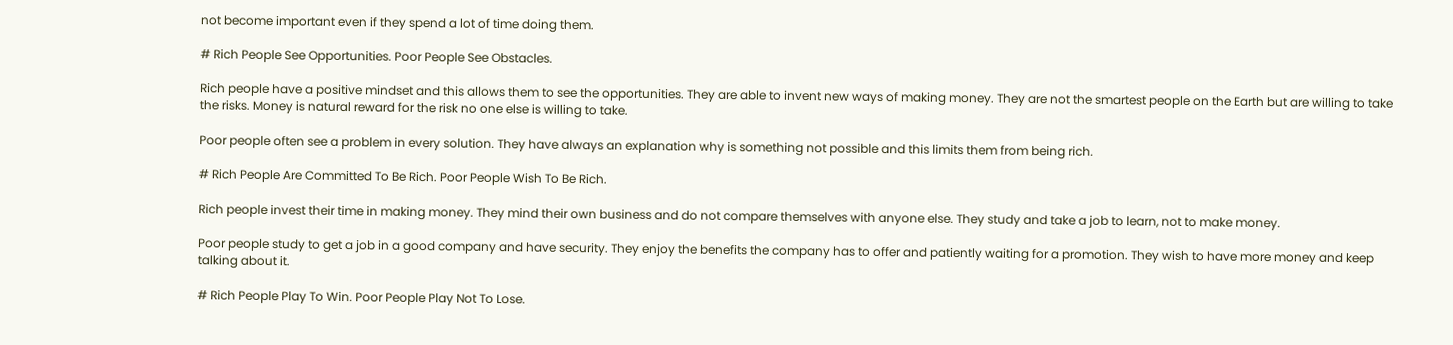not become important even if they spend a lot of time doing them.

# Rich People See Opportunities. Poor People See Obstacles.

Rich people have a positive mindset and this allows them to see the opportunities. They are able to invent new ways of making money. They are not the smartest people on the Earth but are willing to take the risks. Money is natural reward for the risk no one else is willing to take.

Poor people often see a problem in every solution. They have always an explanation why is something not possible and this limits them from being rich.

# Rich People Are Committed To Be Rich. Poor People Wish To Be Rich.

Rich people invest their time in making money. They mind their own business and do not compare themselves with anyone else. They study and take a job to learn, not to make money.

Poor people study to get a job in a good company and have security. They enjoy the benefits the company has to offer and patiently waiting for a promotion. They wish to have more money and keep talking about it.

# Rich People Play To Win. Poor People Play Not To Lose.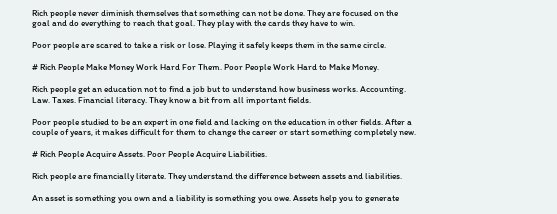Rich people never diminish themselves that something can not be done. They are focused on the goal and do everything to reach that goal. They play with the cards they have to win.

Poor people are scared to take a risk or lose. Playing it safely keeps them in the same circle.

# Rich People Make Money Work Hard For Them. Poor People Work Hard to Make Money.

Rich people get an education not to find a job but to understand how business works. Accounting. Law. Taxes. Financial literacy. They know a bit from all important fields.

Poor people studied to be an expert in one field and lacking on the education in other fields. After a couple of years, it makes difficult for them to change the career or start something completely new.

# Rich People Acquire Assets. Poor People Acquire Liabilities.

Rich people are financially literate. They understand the difference between assets and liabilities.

An asset is something you own and a liability is something you owe. Assets help you to generate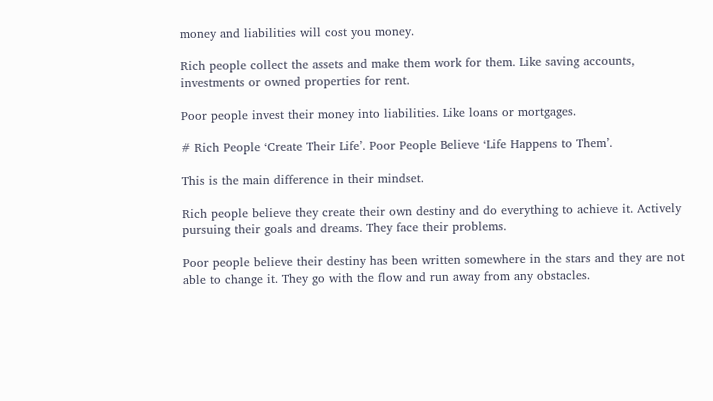money and liabilities will cost you money.

Rich people collect the assets and make them work for them. Like saving accounts, investments or owned properties for rent.

Poor people invest their money into liabilities. Like loans or mortgages.

# Rich People ‘Create Their Life’. Poor People Believe ‘Life Happens to Them’.

This is the main difference in their mindset.

Rich people believe they create their own destiny and do everything to achieve it. Actively pursuing their goals and dreams. They face their problems.

Poor people believe their destiny has been written somewhere in the stars and they are not able to change it. They go with the flow and run away from any obstacles.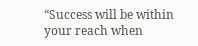“Success will be within your reach when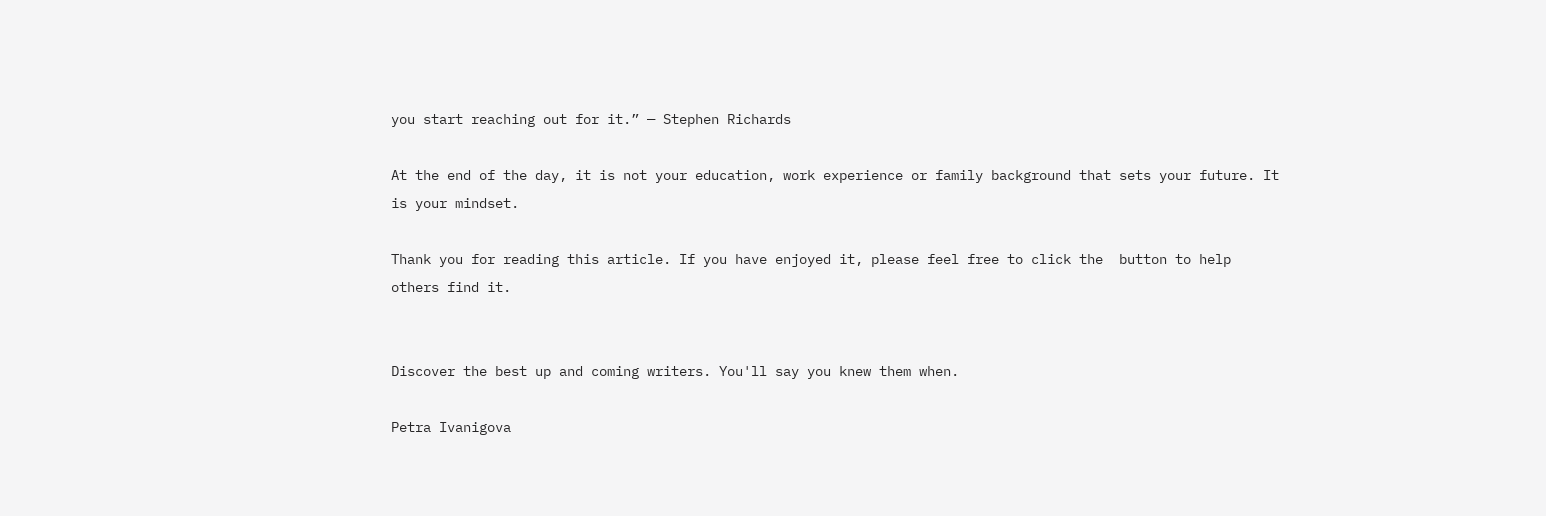you start reaching out for it.” — Stephen Richards

At the end of the day, it is not your education, work experience or family background that sets your future. It is your mindset.

Thank you for reading this article. If you have enjoyed it, please feel free to click the  button to help others find it.


Discover the best up and coming writers. You'll say you knew them when.

Petra Ivanigova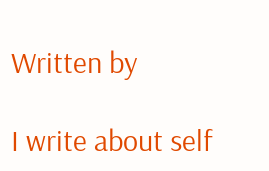Written by

I write about self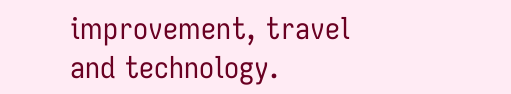improvement, travel and technology.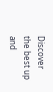Discover the best up and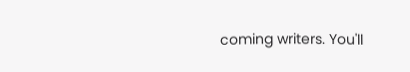coming writers. You'll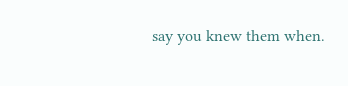say you knew them when.